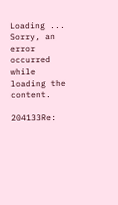Loading ...
Sorry, an error occurred while loading the content.

204133Re: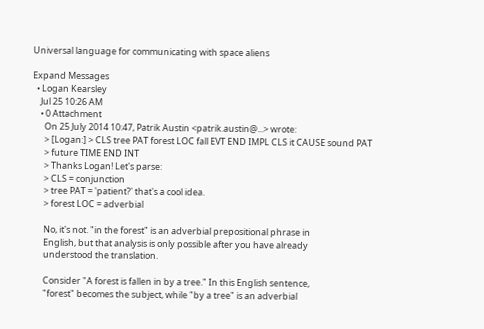Universal language for communicating with space aliens

Expand Messages
  • Logan Kearsley
    Jul 25 10:26 AM
    • 0 Attachment
      On 25 July 2014 10:47, Patrik Austin <patrik.austin@...> wrote:
      > [Logan:] > CLS tree PAT forest LOC fall EVT END IMPL CLS it CAUSE sound PAT
      > future TIME END INT
      > Thanks Logan! Let's parse:
      > CLS = conjunction
      > tree PAT = 'patient?' that's a cool idea.
      > forest LOC = adverbial

      No, it's not. "in the forest" is an adverbial prepositional phrase in
      English, but that analysis is only possible after you have already
      understood the translation.

      Consider "A forest is fallen in by a tree." In this English sentence,
      "forest" becomes the subject, while "by a tree" is an adverbial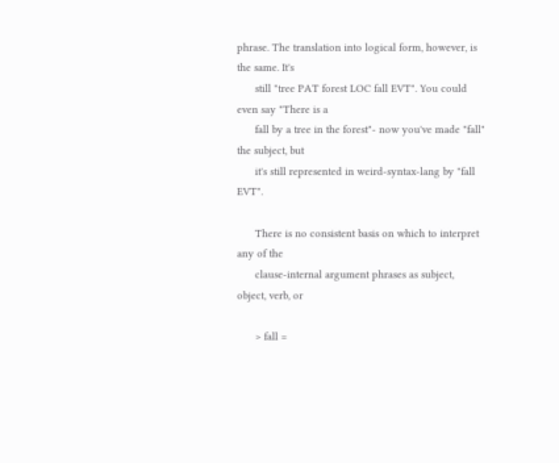phrase. The translation into logical form, however, is the same. It's
      still "tree PAT forest LOC fall EVT". You could even say "There is a
      fall by a tree in the forest"- now you've made "fall" the subject, but
      it's still represented in weird-syntax-lang by "fall EVT".

      There is no consistent basis on which to interpret any of the
      clause-internal argument phrases as subject, object, verb, or

      > fall =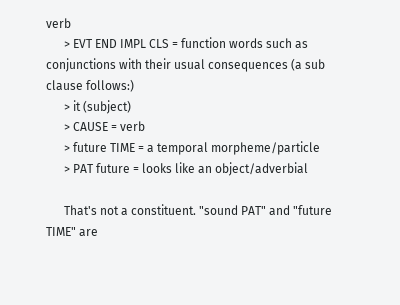verb
      > EVT END IMPL CLS = function words such as conjunctions with their usual consequences (a sub clause follows:)
      > it (subject)
      > CAUSE = verb
      > future TIME = a temporal morpheme/particle
      > PAT future = looks like an object/adverbial

      That's not a constituent. "sound PAT" and "future TIME" are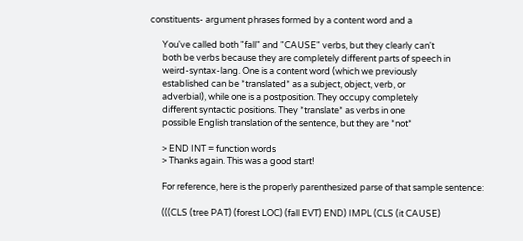constituents- argument phrases formed by a content word and a

      You've called both "fall" and "CAUSE" verbs, but they clearly can't
      both be verbs because they are completely different parts of speech in
      weird-syntax-lang. One is a content word (which we previously
      established can be *translated* as a subject, object, verb, or
      adverbial), while one is a postposition. They occupy completely
      different syntactic positions. They *translate* as verbs in one
      possible English translation of the sentence, but they are *not*

      > END INT = function words
      > Thanks again. This was a good start!

      For reference, here is the properly parenthesized parse of that sample sentence:

      (((CLS (tree PAT) (forest LOC) (fall EVT) END) IMPL (CLS (it CAUSE)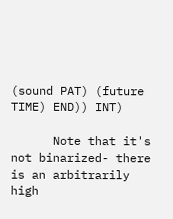(sound PAT) (future TIME) END)) INT)

      Note that it's not binarized- there is an arbitrarily high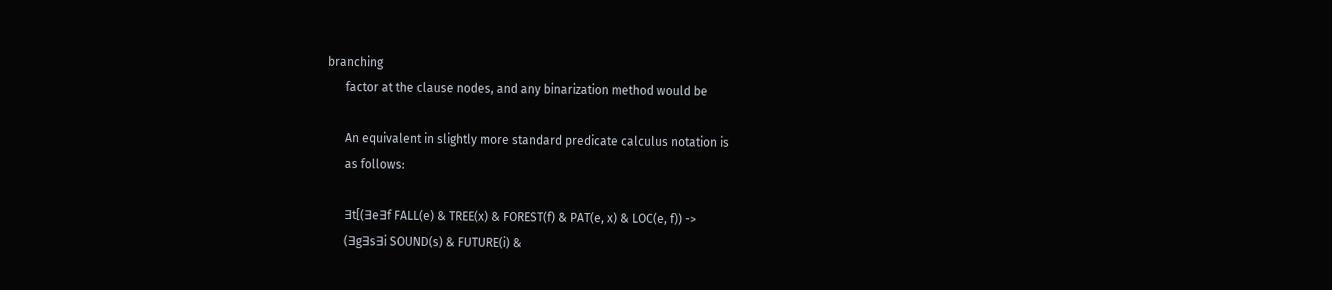branching
      factor at the clause nodes, and any binarization method would be

      An equivalent in slightly more standard predicate calculus notation is
      as follows:

      ∃t[(∃e∃f FALL(e) & TREE(x) & FOREST(f) & PAT(e, x) & LOC(e, f)) ->
      (∃g∃s∃i SOUND(s) & FUTURE(i) &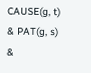CAUSE(g, t) & PAT(g, s) &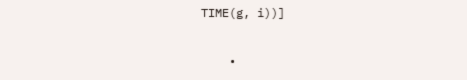TIME(g, i))]

    •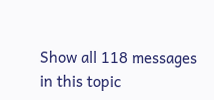Show all 118 messages in this topic